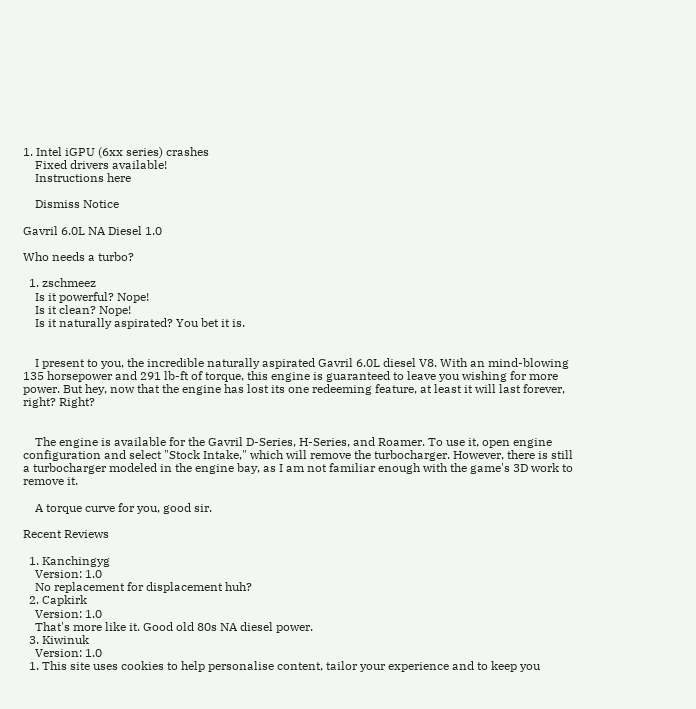1. Intel iGPU (6xx series) crashes
    Fixed drivers available!
    Instructions here

    Dismiss Notice

Gavril 6.0L NA Diesel 1.0

Who needs a turbo?

  1. zschmeez
    Is it powerful? Nope!
    Is it clean? Nope!
    Is it naturally aspirated? You bet it is.


    I present to you, the incredible naturally aspirated Gavril 6.0L diesel V8. With an mind-blowing 135 horsepower and 291 lb-ft of torque, this engine is guaranteed to leave you wishing for more power. But hey, now that the engine has lost its one redeeming feature, at least it will last forever, right? Right?


    The engine is available for the Gavril D-Series, H-Series, and Roamer. To use it, open engine configuration and select "Stock Intake," which will remove the turbocharger. However, there is still a turbocharger modeled in the engine bay, as I am not familiar enough with the game's 3D work to remove it.

    A torque curve for you, good sir.

Recent Reviews

  1. Kanchingyg
    Version: 1.0
    No replacement for displacement huh?
  2. Capkirk
    Version: 1.0
    That's more like it. Good old 80s NA diesel power.
  3. Kiwinuk
    Version: 1.0
  1. This site uses cookies to help personalise content, tailor your experience and to keep you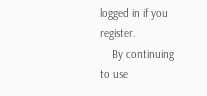logged in if you register.
    By continuing to use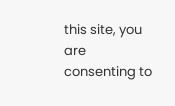this site, you are consenting to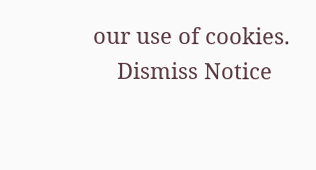our use of cookies.
    Dismiss Notice